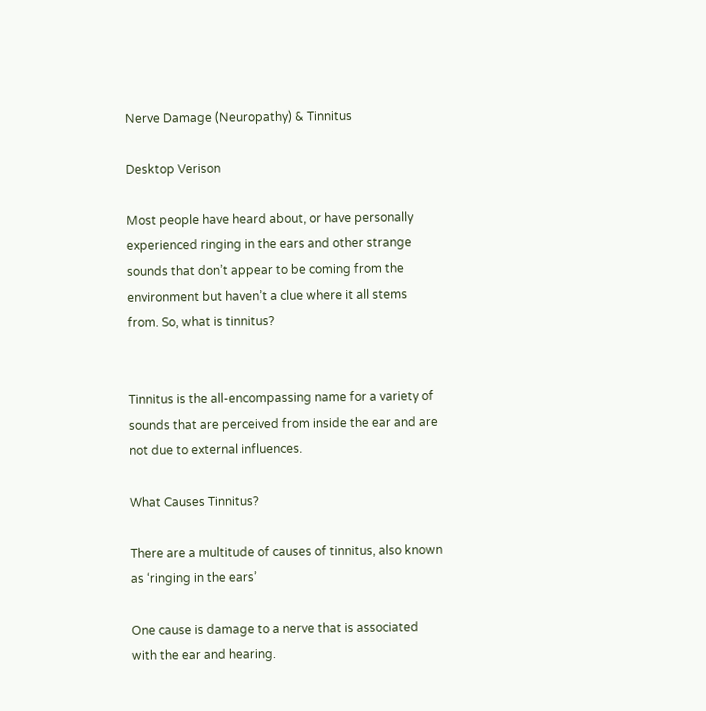Nerve Damage (Neuropathy) & Tinnitus

Desktop Verison

Most people have heard about, or have personally experienced ringing in the ears and other strange sounds that don’t appear to be coming from the environment but haven’t a clue where it all stems from. So, what is tinnitus?


Tinnitus is the all-encompassing name for a variety of sounds that are perceived from inside the ear and are not due to external influences.

What Causes Tinnitus?

There are a multitude of causes of tinnitus, also known as ‘ringing in the ears’

One cause is damage to a nerve that is associated with the ear and hearing.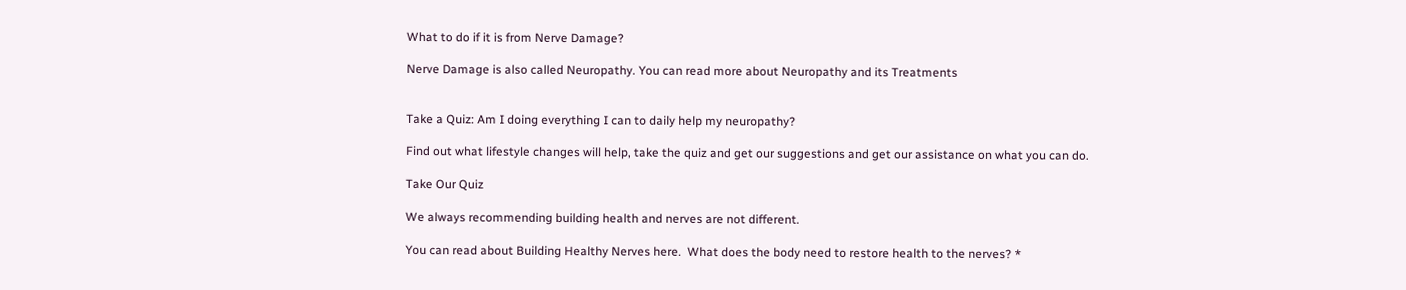What to do if it is from Nerve Damage?

Nerve Damage is also called Neuropathy. You can read more about Neuropathy and its Treatments


Take a Quiz: Am I doing everything I can to daily help my neuropathy?

Find out what lifestyle changes will help, take the quiz and get our suggestions and get our assistance on what you can do.

Take Our Quiz

We always recommending building health and nerves are not different.

You can read about Building Healthy Nerves here.  What does the body need to restore health to the nerves? *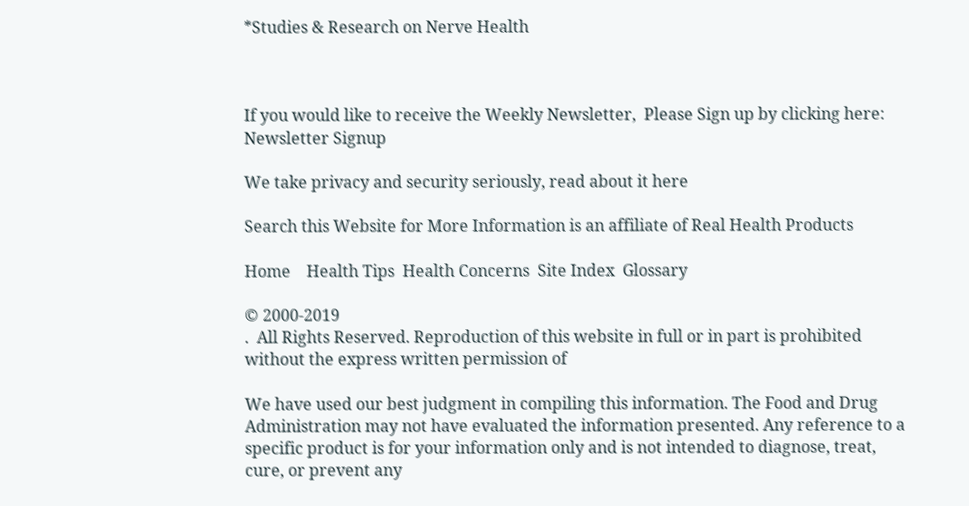*Studies & Research on Nerve Health



If you would like to receive the Weekly Newsletter,  Please Sign up by clicking here:  Newsletter Signup

We take privacy and security seriously, read about it here

Search this Website for More Information is an affiliate of Real Health Products

Home    Health Tips  Health Concerns  Site Index  Glossary

© 2000-2019
.  All Rights Reserved. Reproduction of this website in full or in part is prohibited without the express written permission of

We have used our best judgment in compiling this information. The Food and Drug Administration may not have evaluated the information presented. Any reference to a specific product is for your information only and is not intended to diagnose, treat, cure, or prevent any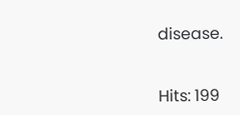disease.


Hits: 199